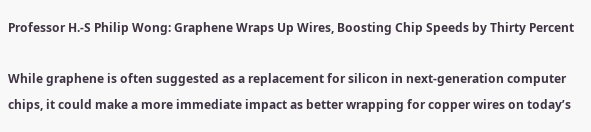Professor H.-S Philip Wong: Graphene Wraps Up Wires, Boosting Chip Speeds by Thirty Percent

While graphene is often suggested as a replacement for silicon in next-generation computer chips, it could make a more immediate impact as better wrapping for copper wires on today’s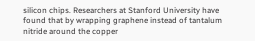silicon chips. Researchers at Stanford University have found that by wrapping graphene instead of tantalum nitride around the copper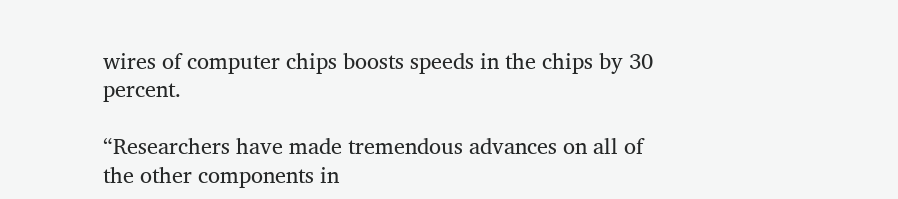wires of computer chips boosts speeds in the chips by 30 percent.

“Researchers have made tremendous advances on all of the other components in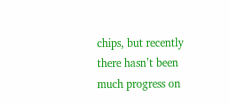chips, but recently there hasn’t been much progress on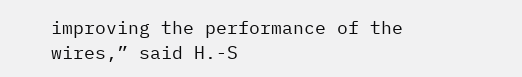improving the performance of the wires,” said H.-S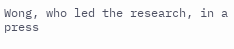Wong, who led the research, in a press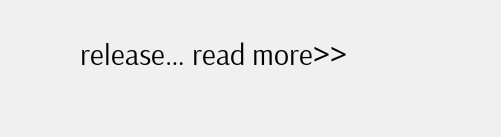release… read more>>